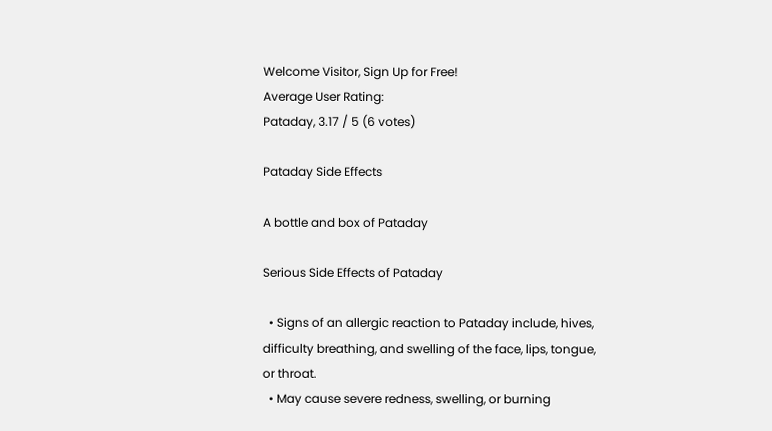Welcome Visitor, Sign Up for Free!
Average User Rating:
Pataday, 3.17 / 5 (6 votes)

Pataday Side Effects

A bottle and box of Pataday

Serious Side Effects of Pataday

  • Signs of an allergic reaction to Pataday include, hives, difficulty breathing, and swelling of the face, lips, tongue, or throat.
  • May cause severe redness, swelling, or burning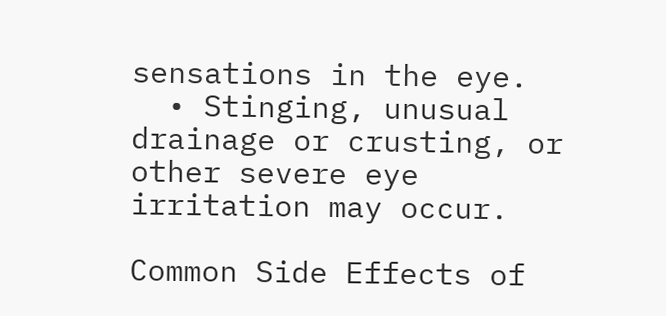sensations in the eye.
  • Stinging, unusual drainage or crusting, or other severe eye irritation may occur.

Common Side Effects of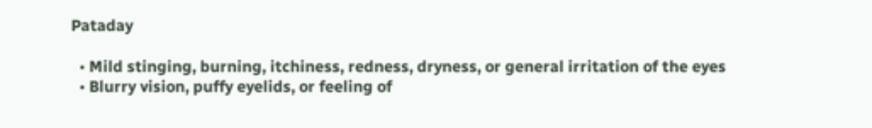Pataday

  • Mild stinging, burning, itchiness, redness, dryness, or general irritation of the eyes
  • Blurry vision, puffy eyelids, or feeling of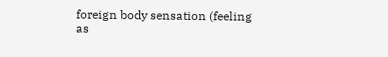foreign body sensation (feeling as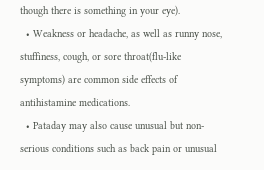though there is something in your eye).
  • Weakness or headache, as well as runny nose, stuffiness, cough, or sore throat(flu-like symptoms) are common side effects of antihistamine medications.
  • Pataday may also cause unusual but non-serious conditions such as back pain or unusual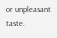or unpleasant taste.